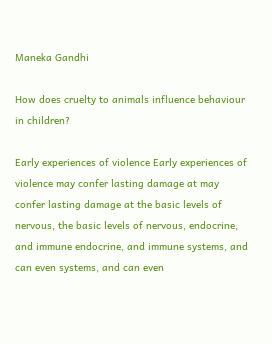Maneka Gandhi

How does cruelty to animals influence behaviour in children?

Early experiences of violence Early experiences of violence may confer lasting damage at may confer lasting damage at the basic levels of nervous, the basic levels of nervous, endocrine, and immune endocrine, and immune systems, and can even systems, and can even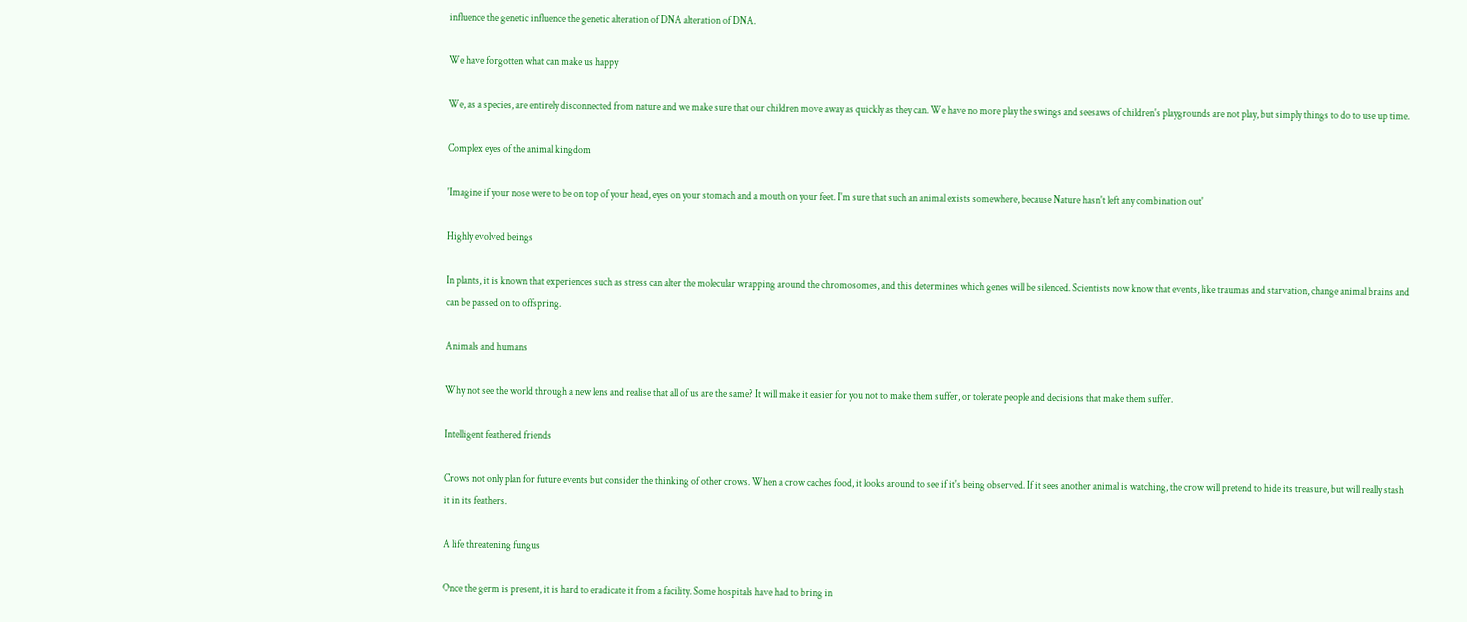influence the genetic influence the genetic alteration of DNA alteration of DNA.

We have forgotten what can make us happy

We, as a species, are entirely disconnected from nature and we make sure that our children move away as quickly as they can. We have no more play the swings and seesaws of children's playgrounds are not play, but simply things to do to use up time.

Complex eyes of the animal kingdom

'Imagine if your nose were to be on top of your head, eyes on your stomach and a mouth on your feet. I'm sure that such an animal exists somewhere, because Nature hasn't left any combination out'

Highly evolved beings

In plants, it is known that experiences such as stress can alter the molecular wrapping around the chromosomes, and this determines which genes will be silenced. Scientists now know that events, like traumas and starvation, change animal brains and can be passed on to offspring.

Animals and humans

Why not see the world through a new lens and realise that all of us are the same? It will make it easier for you not to make them suffer, or tolerate people and decisions that make them suffer.

Intelligent feathered friends

Crows not only plan for future events but consider the thinking of other crows. When a crow caches food, it looks around to see if it's being observed. If it sees another animal is watching, the crow will pretend to hide its treasure, but will really stash it in its feathers.

A life threatening fungus

Once the germ is present, it is hard to eradicate it from a facility. Some hospitals have had to bring in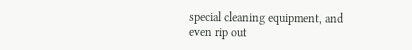special cleaning equipment, and even rip out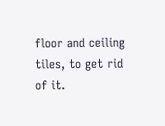floor and ceiling tiles, to get rid of it.